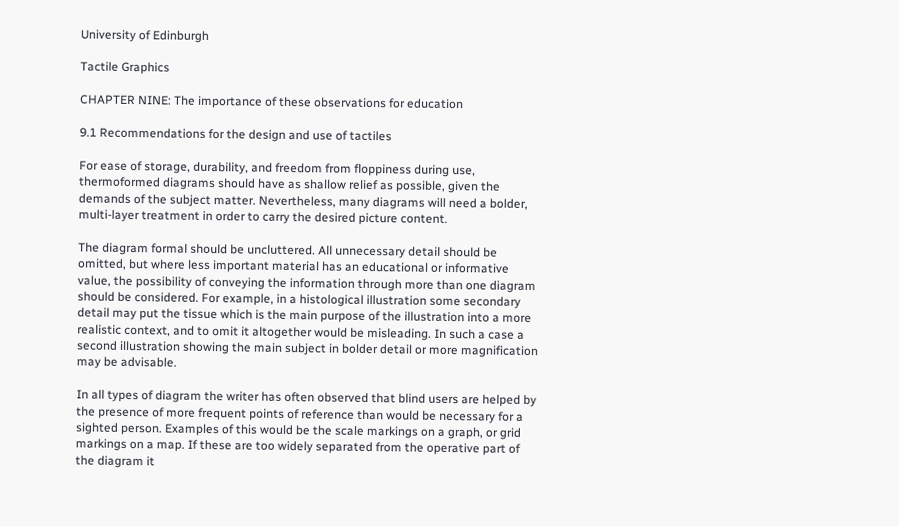University of Edinburgh

Tactile Graphics

CHAPTER NINE: The importance of these observations for education

9.1 Recommendations for the design and use of tactiles

For ease of storage, durability, and freedom from floppiness during use, thermoformed diagrams should have as shallow relief as possible, given the demands of the subject matter. Nevertheless, many diagrams will need a bolder, multi-layer treatment in order to carry the desired picture content.

The diagram formal should be uncluttered. All unnecessary detail should be omitted, but where less important material has an educational or informative value, the possibility of conveying the information through more than one diagram should be considered. For example, in a histological illustration some secondary detail may put the tissue which is the main purpose of the illustration into a more realistic context, and to omit it altogether would be misleading. In such a case a second illustration showing the main subject in bolder detail or more magnification may be advisable.

In all types of diagram the writer has often observed that blind users are helped by the presence of more frequent points of reference than would be necessary for a sighted person. Examples of this would be the scale markings on a graph, or grid markings on a map. If these are too widely separated from the operative part of the diagram it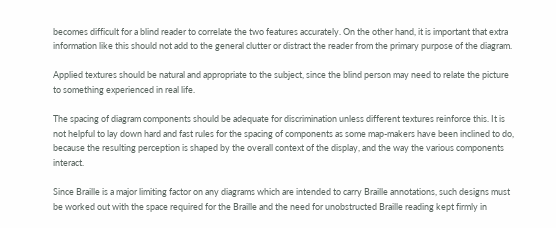becomes difficult for a blind reader to correlate the two features accurately. On the other hand, it is important that extra information like this should not add to the general clutter or distract the reader from the primary purpose of the diagram.

Applied textures should be natural and appropriate to the subject, since the blind person may need to relate the picture to something experienced in real life.

The spacing of diagram components should be adequate for discrimination unless different textures reinforce this. It is not helpful to lay down hard and fast rules for the spacing of components as some map-makers have been inclined to do, because the resulting perception is shaped by the overall context of the display, and the way the various components interact.

Since Braille is a major limiting factor on any diagrams which are intended to carry Braille annotations, such designs must be worked out with the space required for the Braille and the need for unobstructed Braille reading kept firmly in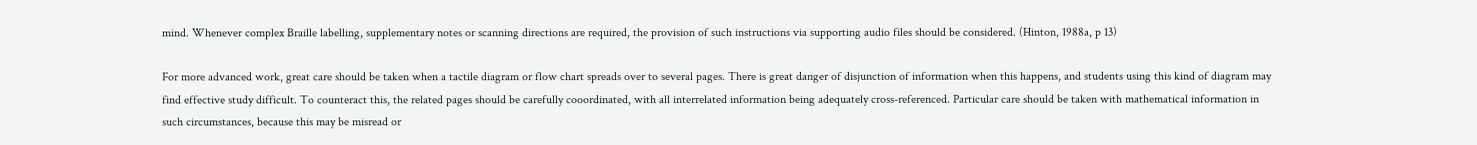mind. Whenever complex Braille labelling, supplementary notes or scanning directions are required, the provision of such instructions via supporting audio files should be considered. (Hinton, 1988a, p 13)

For more advanced work, great care should be taken when a tactile diagram or flow chart spreads over to several pages. There is great danger of disjunction of information when this happens, and students using this kind of diagram may find effective study difficult. To counteract this, the related pages should be carefully cooordinated, with all interrelated information being adequately cross-referenced. Particular care should be taken with mathematical information in such circumstances, because this may be misread or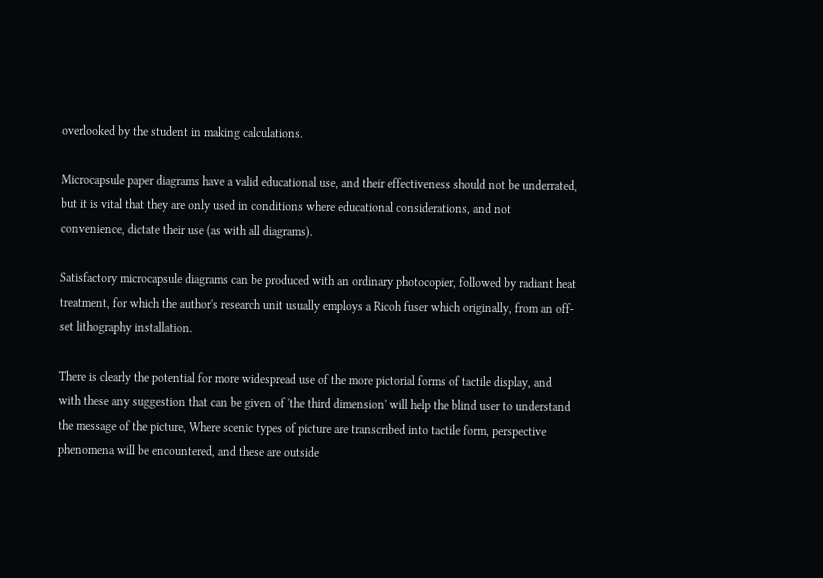overlooked by the student in making calculations.

Microcapsule paper diagrams have a valid educational use, and their effectiveness should not be underrated, but it is vital that they are only used in conditions where educational considerations, and not convenience, dictate their use (as with all diagrams).

Satisfactory microcapsule diagrams can be produced with an ordinary photocopier, followed by radiant heat treatment, for which the author's research unit usually employs a Ricoh fuser which originally, from an off-set lithography installation.

There is clearly the potential for more widespread use of the more pictorial forms of tactile display, and with these any suggestion that can be given of 'the third dimension' will help the blind user to understand the message of the picture, Where scenic types of picture are transcribed into tactile form, perspective phenomena will be encountered, and these are outside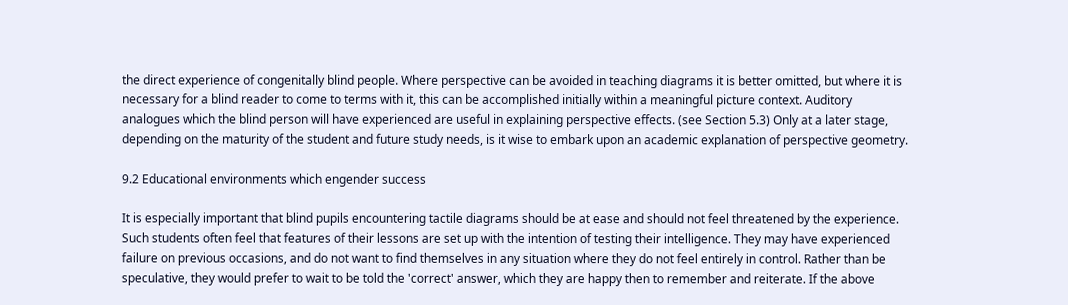the direct experience of congenitally blind people. Where perspective can be avoided in teaching diagrams it is better omitted, but where it is necessary for a blind reader to come to terms with it, this can be accomplished initially within a meaningful picture context. Auditory analogues which the blind person will have experienced are useful in explaining perspective effects. (see Section 5.3) Only at a later stage, depending on the maturity of the student and future study needs, is it wise to embark upon an academic explanation of perspective geometry.

9.2 Educational environments which engender success

It is especially important that blind pupils encountering tactile diagrams should be at ease and should not feel threatened by the experience. Such students often feel that features of their lessons are set up with the intention of testing their intelligence. They may have experienced failure on previous occasions, and do not want to find themselves in any situation where they do not feel entirely in control. Rather than be speculative, they would prefer to wait to be told the 'correct' answer, which they are happy then to remember and reiterate. If the above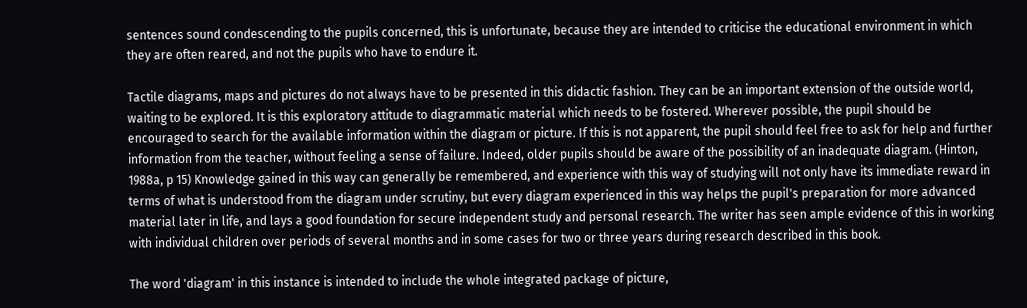sentences sound condescending to the pupils concerned, this is unfortunate, because they are intended to criticise the educational environment in which they are often reared, and not the pupils who have to endure it.

Tactile diagrams, maps and pictures do not always have to be presented in this didactic fashion. They can be an important extension of the outside world, waiting to be explored. It is this exploratory attitude to diagrammatic material which needs to be fostered. Wherever possible, the pupil should be encouraged to search for the available information within the diagram or picture. If this is not apparent, the pupil should feel free to ask for help and further information from the teacher, without feeling a sense of failure. Indeed, older pupils should be aware of the possibility of an inadequate diagram. (Hinton, 1988a, p 15) Knowledge gained in this way can generally be remembered, and experience with this way of studying will not only have its immediate reward in terms of what is understood from the diagram under scrutiny, but every diagram experienced in this way helps the pupil's preparation for more advanced material later in life, and lays a good foundation for secure independent study and personal research. The writer has seen ample evidence of this in working with individual children over periods of several months and in some cases for two or three years during research described in this book.

The word 'diagram' in this instance is intended to include the whole integrated package of picture,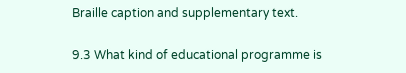Braille caption and supplementary text.

9.3 What kind of educational programme is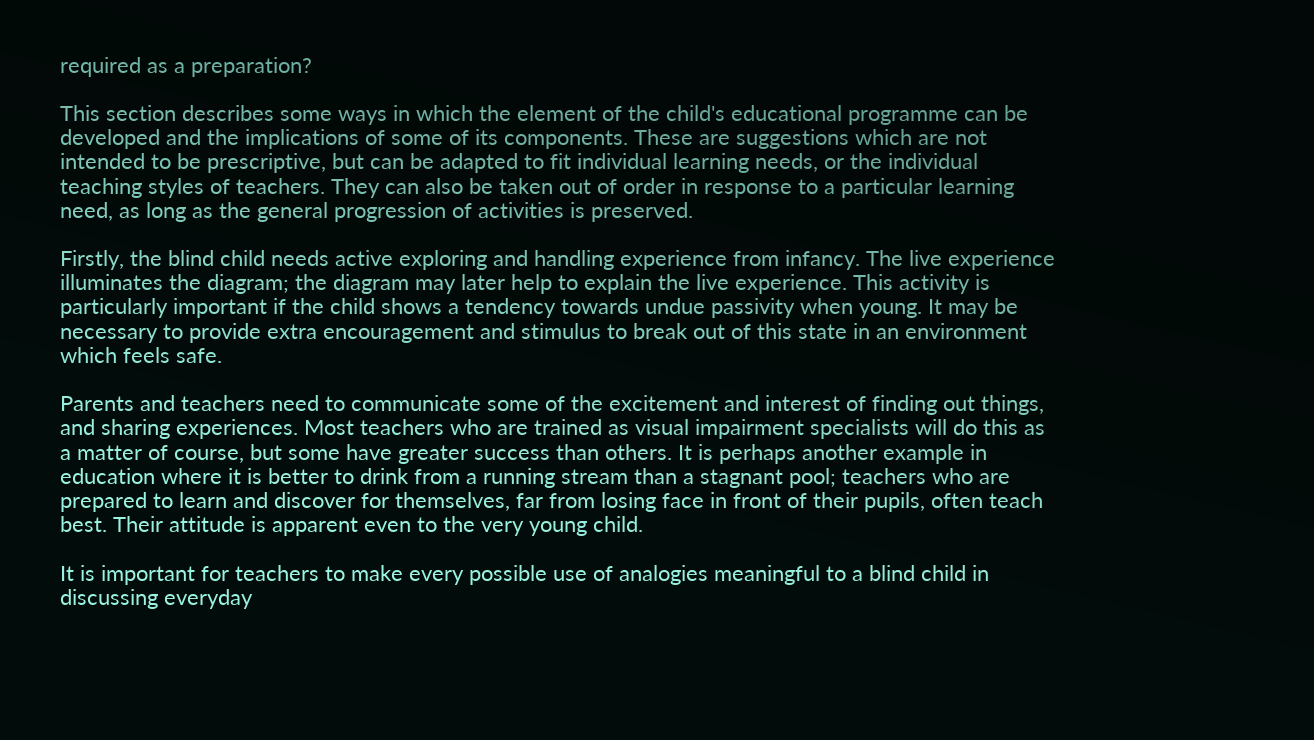required as a preparation?

This section describes some ways in which the element of the child's educational programme can be developed and the implications of some of its components. These are suggestions which are not intended to be prescriptive, but can be adapted to fit individual learning needs, or the individual teaching styles of teachers. They can also be taken out of order in response to a particular learning need, as long as the general progression of activities is preserved.

Firstly, the blind child needs active exploring and handling experience from infancy. The live experience illuminates the diagram; the diagram may later help to explain the live experience. This activity is particularly important if the child shows a tendency towards undue passivity when young. It may be necessary to provide extra encouragement and stimulus to break out of this state in an environment which feels safe.

Parents and teachers need to communicate some of the excitement and interest of finding out things, and sharing experiences. Most teachers who are trained as visual impairment specialists will do this as a matter of course, but some have greater success than others. It is perhaps another example in education where it is better to drink from a running stream than a stagnant pool; teachers who are prepared to learn and discover for themselves, far from losing face in front of their pupils, often teach best. Their attitude is apparent even to the very young child.

It is important for teachers to make every possible use of analogies meaningful to a blind child in discussing everyday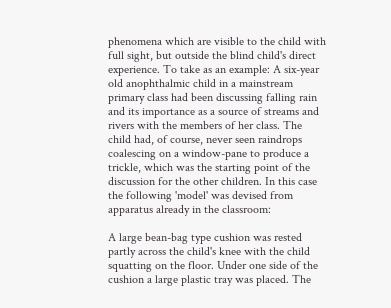phenomena which are visible to the child with full sight, but outside the blind child's direct experience. To take as an example: A six-year old anophthalmic child in a mainstream primary class had been discussing falling rain and its importance as a source of streams and rivers with the members of her class. The child had, of course, never seen raindrops coalescing on a window-pane to produce a trickle, which was the starting point of the discussion for the other children. In this case the following 'model' was devised from apparatus already in the classroom:

A large bean-bag type cushion was rested partly across the child's knee with the child squatting on the floor. Under one side of the cushion a large plastic tray was placed. The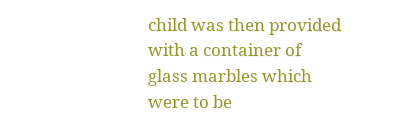child was then provided with a container of glass marbles which were to be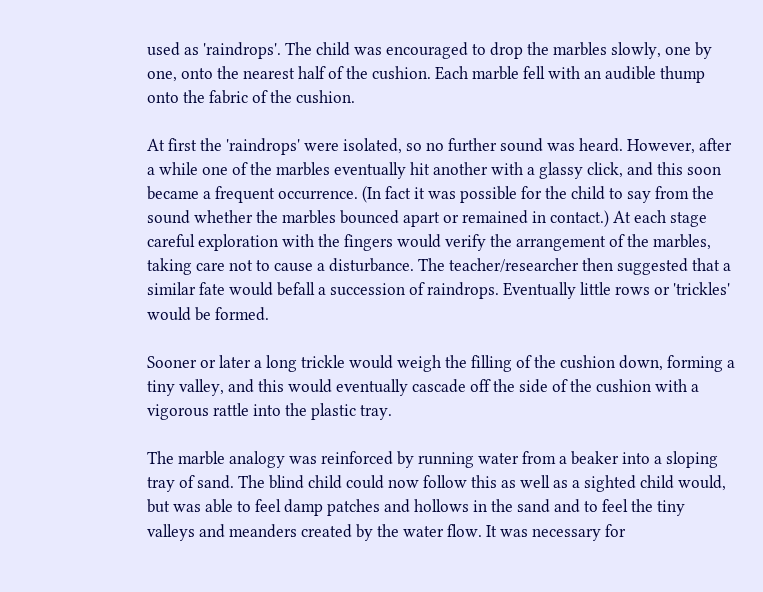used as 'raindrops'. The child was encouraged to drop the marbles slowly, one by one, onto the nearest half of the cushion. Each marble fell with an audible thump onto the fabric of the cushion.

At first the 'raindrops' were isolated, so no further sound was heard. However, after a while one of the marbles eventually hit another with a glassy click, and this soon became a frequent occurrence. (In fact it was possible for the child to say from the sound whether the marbles bounced apart or remained in contact.) At each stage careful exploration with the fingers would verify the arrangement of the marbles, taking care not to cause a disturbance. The teacher/researcher then suggested that a similar fate would befall a succession of raindrops. Eventually little rows or 'trickles' would be formed.

Sooner or later a long trickle would weigh the filling of the cushion down, forming a tiny valley, and this would eventually cascade off the side of the cushion with a vigorous rattle into the plastic tray.

The marble analogy was reinforced by running water from a beaker into a sloping tray of sand. The blind child could now follow this as well as a sighted child would, but was able to feel damp patches and hollows in the sand and to feel the tiny valleys and meanders created by the water flow. It was necessary for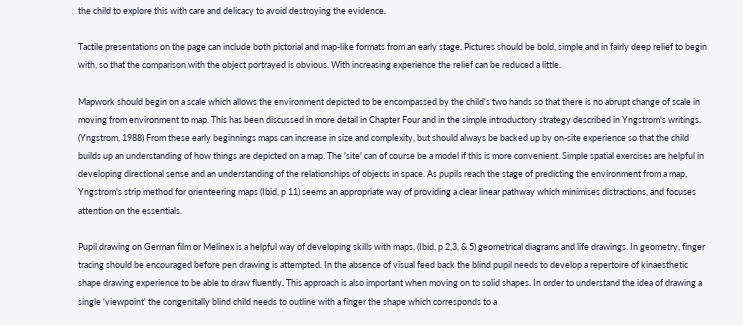the child to explore this with care and delicacy to avoid destroying the evidence.

Tactile presentations on the page can include both pictorial and map-like formats from an early stage. Pictures should be bold, simple and in fairly deep relief to begin with, so that the comparison with the object portrayed is obvious. With increasing experience the relief can be reduced a little.

Mapwork should begin on a scale which allows the environment depicted to be encompassed by the child's two hands so that there is no abrupt change of scale in moving from environment to map. This has been discussed in more detail in Chapter Four and in the simple introductory strategy described in Yngstrom's writings. (Yngstrom, 1988) From these early beginnings maps can increase in size and complexity, but should always be backed up by on-site experience so that the child builds up an understanding of how things are depicted on a map. The 'site' can of course be a model if this is more convenient. Simple spatial exercises are helpful in developing directional sense and an understanding of the relationships of objects in space. As pupils reach the stage of predicting the environment from a map, Yngstrom's strip method for orienteering maps (Ibid, p 11) seems an appropriate way of providing a clear linear pathway which minimises distractions, and focuses attention on the essentials.

Pupil drawing on German film or Melinex is a helpful way of developing skills with maps, (Ibid, p 2,3, & 5) geometrical diagrams and life drawings. In geometry, finger tracing should be encouraged before pen drawing is attempted. In the absence of visual feed back the blind pupil needs to develop a repertoire of kinaesthetic shape drawing experience to be able to draw fluently. This approach is also important when moving on to solid shapes. In order to understand the idea of drawing a single 'viewpoint' the congenitally blind child needs to outline with a finger the shape which corresponds to a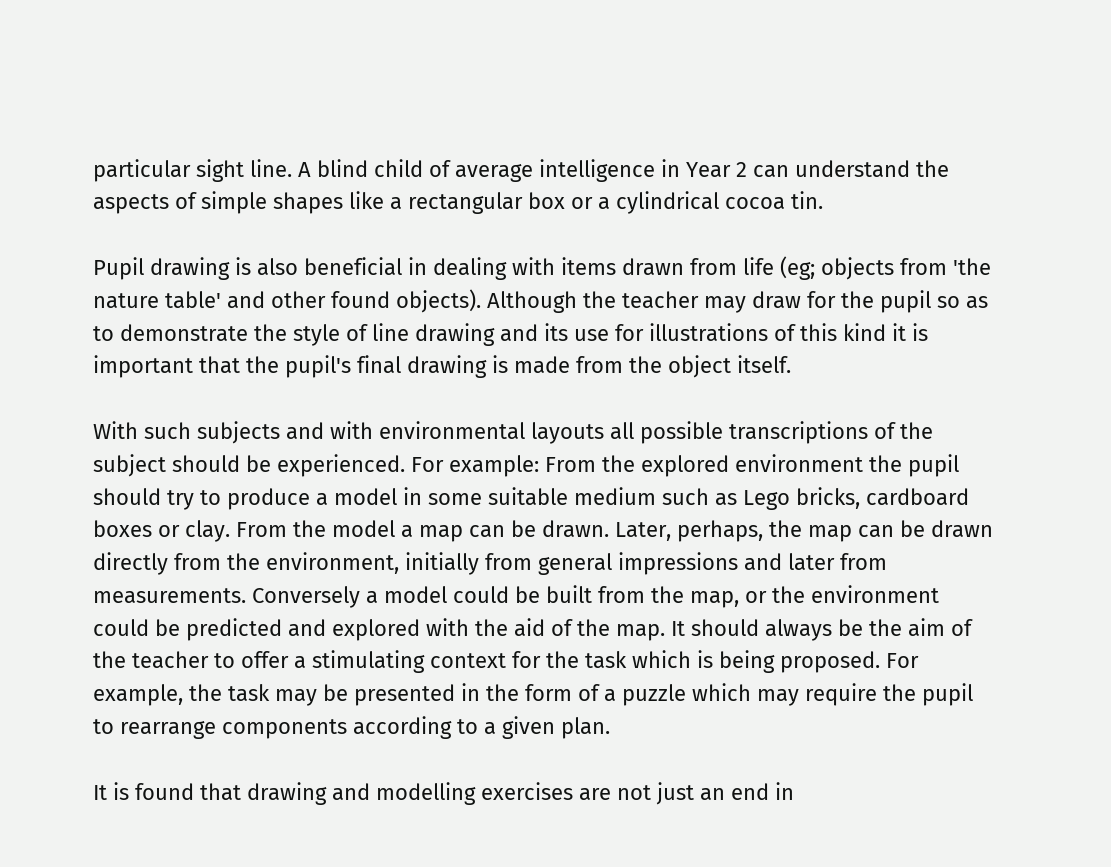particular sight line. A blind child of average intelligence in Year 2 can understand the aspects of simple shapes like a rectangular box or a cylindrical cocoa tin.

Pupil drawing is also beneficial in dealing with items drawn from life (eg; objects from 'the nature table' and other found objects). Although the teacher may draw for the pupil so as to demonstrate the style of line drawing and its use for illustrations of this kind it is important that the pupil's final drawing is made from the object itself.

With such subjects and with environmental layouts all possible transcriptions of the subject should be experienced. For example: From the explored environment the pupil should try to produce a model in some suitable medium such as Lego bricks, cardboard boxes or clay. From the model a map can be drawn. Later, perhaps, the map can be drawn directly from the environment, initially from general impressions and later from measurements. Conversely a model could be built from the map, or the environment could be predicted and explored with the aid of the map. It should always be the aim of the teacher to offer a stimulating context for the task which is being proposed. For example, the task may be presented in the form of a puzzle which may require the pupil to rearrange components according to a given plan.

It is found that drawing and modelling exercises are not just an end in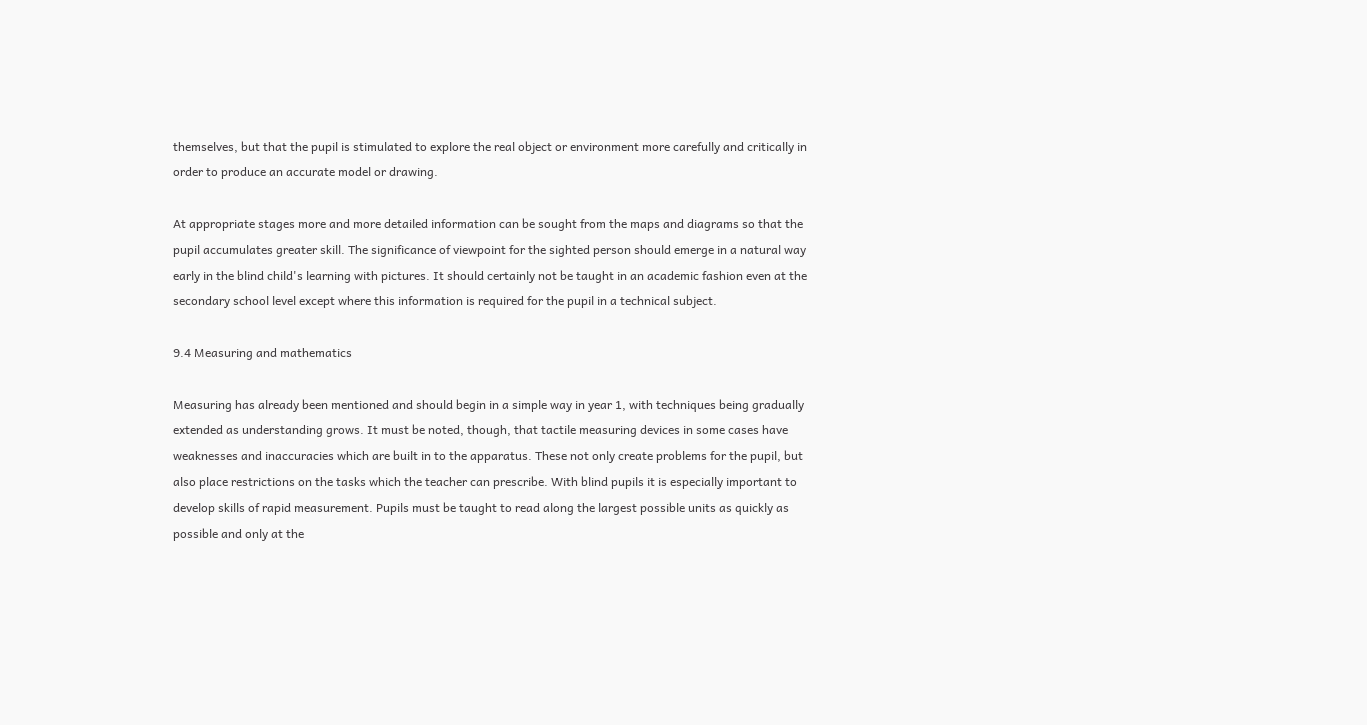themselves, but that the pupil is stimulated to explore the real object or environment more carefully and critically in order to produce an accurate model or drawing.

At appropriate stages more and more detailed information can be sought from the maps and diagrams so that the pupil accumulates greater skill. The significance of viewpoint for the sighted person should emerge in a natural way early in the blind child's learning with pictures. It should certainly not be taught in an academic fashion even at the secondary school level except where this information is required for the pupil in a technical subject.

9.4 Measuring and mathematics

Measuring has already been mentioned and should begin in a simple way in year 1, with techniques being gradually extended as understanding grows. It must be noted, though, that tactile measuring devices in some cases have weaknesses and inaccuracies which are built in to the apparatus. These not only create problems for the pupil, but also place restrictions on the tasks which the teacher can prescribe. With blind pupils it is especially important to develop skills of rapid measurement. Pupils must be taught to read along the largest possible units as quickly as possible and only at the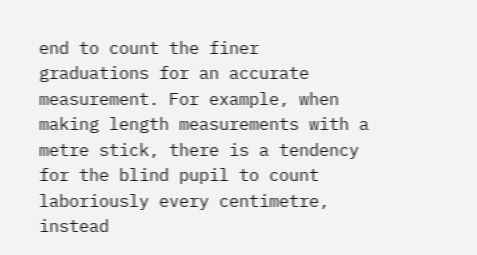end to count the finer graduations for an accurate measurement. For example, when making length measurements with a metre stick, there is a tendency for the blind pupil to count laboriously every centimetre, instead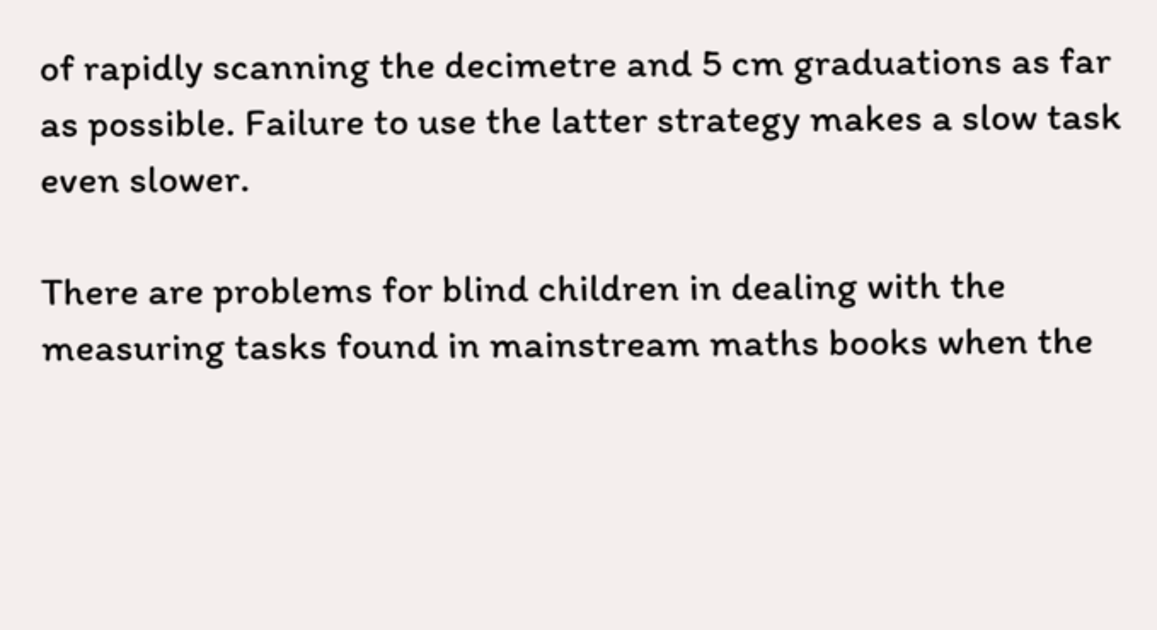of rapidly scanning the decimetre and 5 cm graduations as far as possible. Failure to use the latter strategy makes a slow task even slower.

There are problems for blind children in dealing with the measuring tasks found in mainstream maths books when the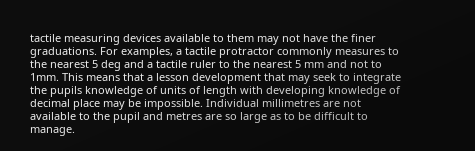tactile measuring devices available to them may not have the finer graduations. For examples, a tactile protractor commonly measures to the nearest 5 deg and a tactile ruler to the nearest 5 mm and not to 1mm. This means that a lesson development that may seek to integrate the pupils knowledge of units of length with developing knowledge of decimal place may be impossible. Individual millimetres are not available to the pupil and metres are so large as to be difficult to manage.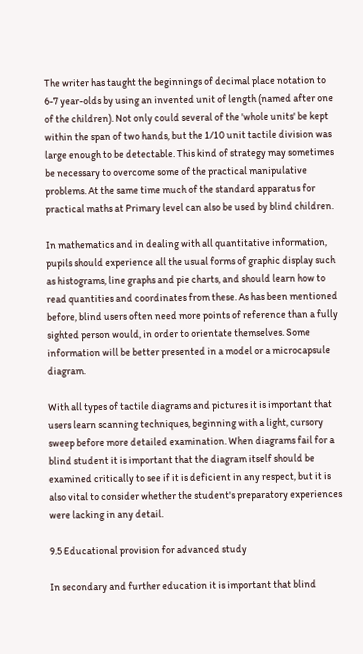The writer has taught the beginnings of decimal place notation to 6-7 year-olds by using an invented unit of length (named after one of the children). Not only could several of the 'whole units' be kept within the span of two hands, but the 1/10 unit tactile division was large enough to be detectable. This kind of strategy may sometimes be necessary to overcome some of the practical manipulative problems. At the same time much of the standard apparatus for practical maths at Primary level can also be used by blind children.

In mathematics and in dealing with all quantitative information, pupils should experience all the usual forms of graphic display such as histograms, line graphs and pie charts, and should learn how to read quantities and coordinates from these. As has been mentioned before, blind users often need more points of reference than a fully sighted person would, in order to orientate themselves. Some information will be better presented in a model or a microcapsule diagram.

With all types of tactile diagrams and pictures it is important that users learn scanning techniques, beginning with a light, cursory sweep before more detailed examination. When diagrams fail for a blind student it is important that the diagram itself should be examined critically to see if it is deficient in any respect, but it is also vital to consider whether the student's preparatory experiences were lacking in any detail.

9.5 Educational provision for advanced study

In secondary and further education it is important that blind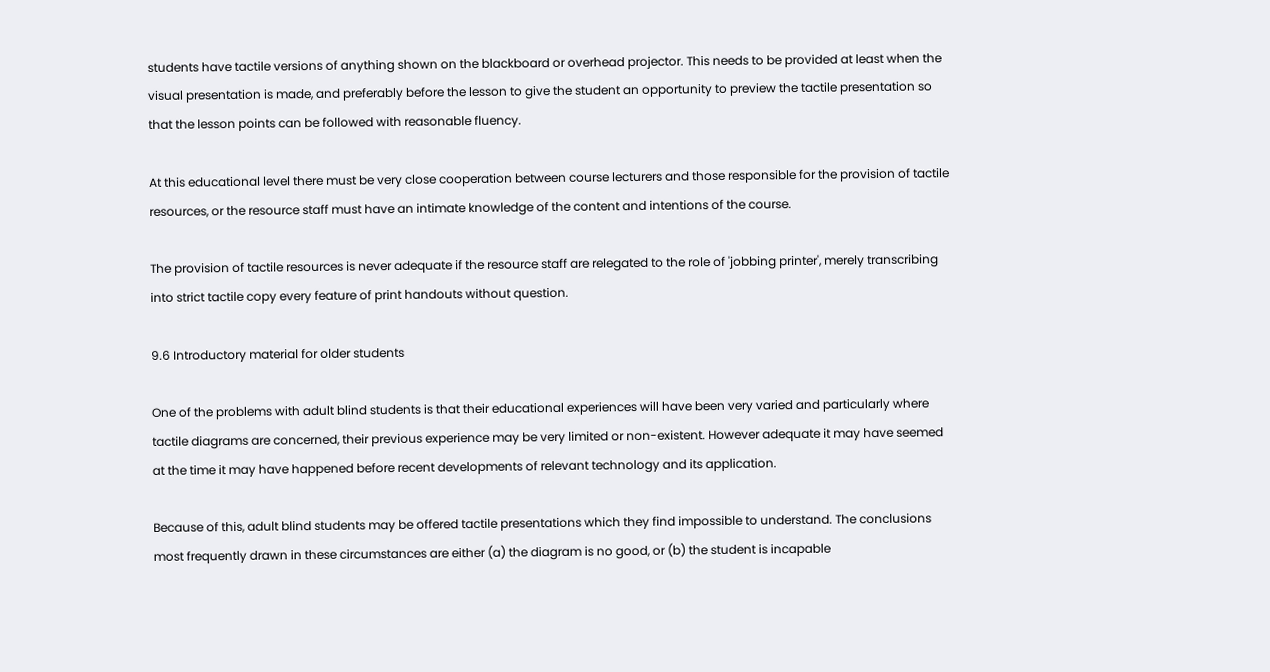students have tactile versions of anything shown on the blackboard or overhead projector. This needs to be provided at least when the visual presentation is made, and preferably before the lesson to give the student an opportunity to preview the tactile presentation so that the lesson points can be followed with reasonable fluency.

At this educational level there must be very close cooperation between course lecturers and those responsible for the provision of tactile resources, or the resource staff must have an intimate knowledge of the content and intentions of the course.

The provision of tactile resources is never adequate if the resource staff are relegated to the role of 'jobbing printer', merely transcribing into strict tactile copy every feature of print handouts without question.

9.6 Introductory material for older students

One of the problems with adult blind students is that their educational experiences will have been very varied and particularly where tactile diagrams are concerned, their previous experience may be very limited or non-existent. However adequate it may have seemed at the time it may have happened before recent developments of relevant technology and its application.

Because of this, adult blind students may be offered tactile presentations which they find impossible to understand. The conclusions most frequently drawn in these circumstances are either (a) the diagram is no good, or (b) the student is incapable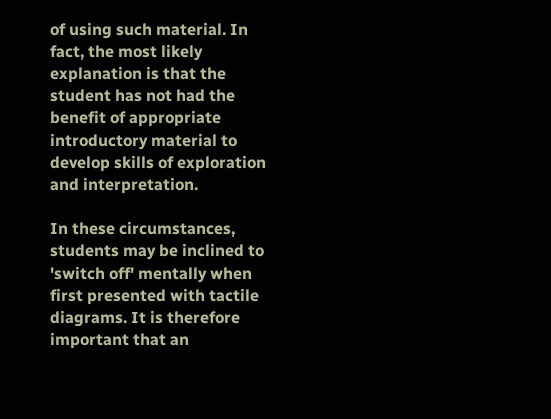of using such material. In fact, the most likely explanation is that the student has not had the benefit of appropriate introductory material to develop skills of exploration and interpretation.

In these circumstances, students may be inclined to 'switch off' mentally when first presented with tactile diagrams. It is therefore important that an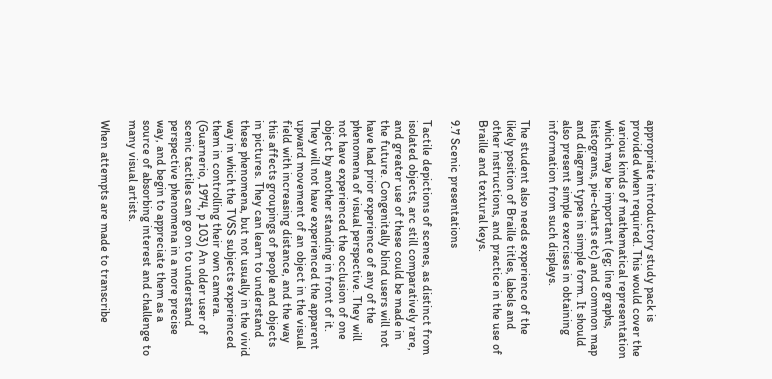appropriate introductory study pack is provided when required. This would cover the various kinds of mathematical representation which may be important (eg; line graphs, histograms, pie-charts etc) and common map and diagram types in simple form. It should also present simple exercises in obtaining information from such displays.

The student also needs experience of the likely position of Braille titles, labels and other instructions, and practice in the use of Braille and textural keys.

9.7 Scenic presentations

Tactile depictions of scenes, as distinct from isolated objects, arc still comparatively rare, and greater use of these could be made in the future. Congenitally blind users will not have had prior experience of any of the phenomena of visual perspective. They will not have experienced the occlusion of one object by another standing in front of it. They will not have experienced the apparent upward movement of an object in the visual field with increasing distance, and the way this affects groupings of people and objects in pictures. They can learn to understand these phenomena, but not usually in the vivid way in which the TVSS subjects experienced them in controlling their own camera. (Guarnerio, 1974, p 103) An older user of scenic tactiles can go on to understand perspective phenomena in a more precise way, and begin to appreciate them as a source of absorbing interest and challenge to many visual artists.

When attempts are made to transcribe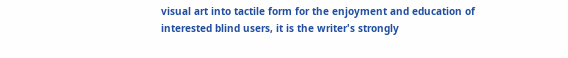visual art into tactile form for the enjoyment and education of interested blind users, it is the writer's strongly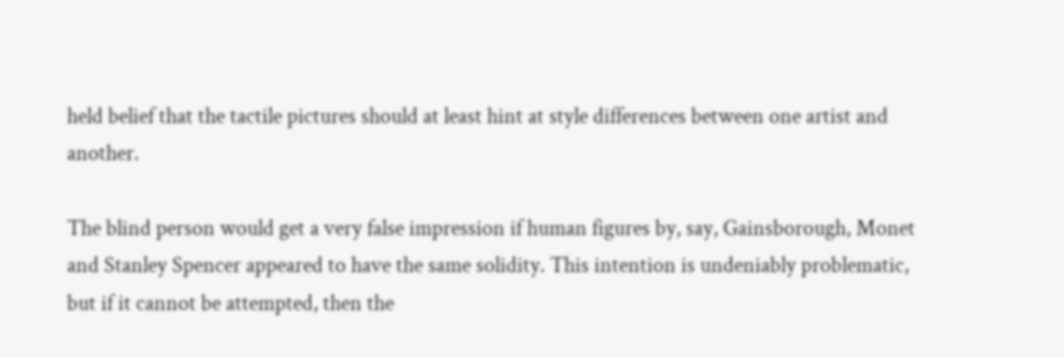held belief that the tactile pictures should at least hint at style differences between one artist and another.

The blind person would get a very false impression if human figures by, say, Gainsborough, Monet and Stanley Spencer appeared to have the same solidity. This intention is undeniably problematic, but if it cannot be attempted, then the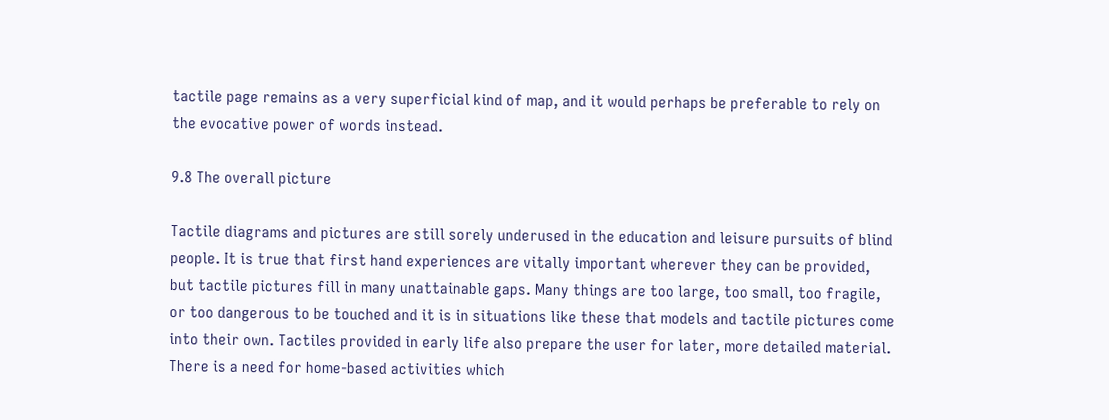tactile page remains as a very superficial kind of map, and it would perhaps be preferable to rely on the evocative power of words instead.

9.8 The overall picture

Tactile diagrams and pictures are still sorely underused in the education and leisure pursuits of blind people. It is true that first hand experiences are vitally important wherever they can be provided, but tactile pictures fill in many unattainable gaps. Many things are too large, too small, too fragile, or too dangerous to be touched and it is in situations like these that models and tactile pictures come into their own. Tactiles provided in early life also prepare the user for later, more detailed material. There is a need for home-based activities which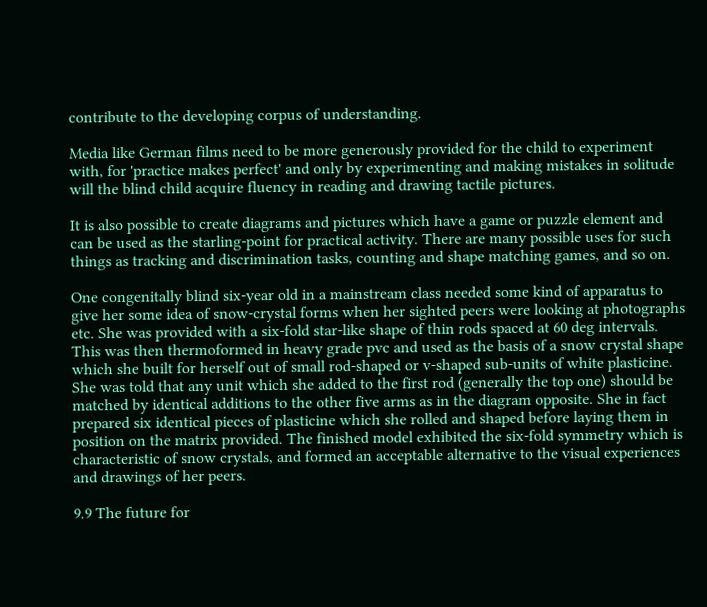contribute to the developing corpus of understanding.

Media like German films need to be more generously provided for the child to experiment with, for 'practice makes perfect' and only by experimenting and making mistakes in solitude will the blind child acquire fluency in reading and drawing tactile pictures.

It is also possible to create diagrams and pictures which have a game or puzzle element and can be used as the starling-point for practical activity. There are many possible uses for such things as tracking and discrimination tasks, counting and shape matching games, and so on.

One congenitally blind six-year old in a mainstream class needed some kind of apparatus to give her some idea of snow-crystal forms when her sighted peers were looking at photographs etc. She was provided with a six-fold star-like shape of thin rods spaced at 60 deg intervals. This was then thermoformed in heavy grade pvc and used as the basis of a snow crystal shape which she built for herself out of small rod-shaped or v-shaped sub-units of white plasticine. She was told that any unit which she added to the first rod (generally the top one) should be matched by identical additions to the other five arms as in the diagram opposite. She in fact prepared six identical pieces of plasticine which she rolled and shaped before laying them in position on the matrix provided. The finished model exhibited the six-fold symmetry which is characteristic of snow crystals, and formed an acceptable alternative to the visual experiences and drawings of her peers.

9.9 The future for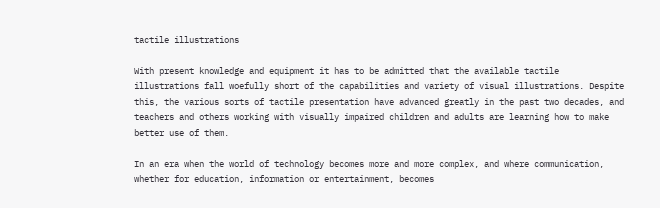tactile illustrations

With present knowledge and equipment it has to be admitted that the available tactile illustrations fall woefully short of the capabilities and variety of visual illustrations. Despite this, the various sorts of tactile presentation have advanced greatly in the past two decades, and teachers and others working with visually impaired children and adults are learning how to make better use of them.

In an era when the world of technology becomes more and more complex, and where communication, whether for education, information or entertainment, becomes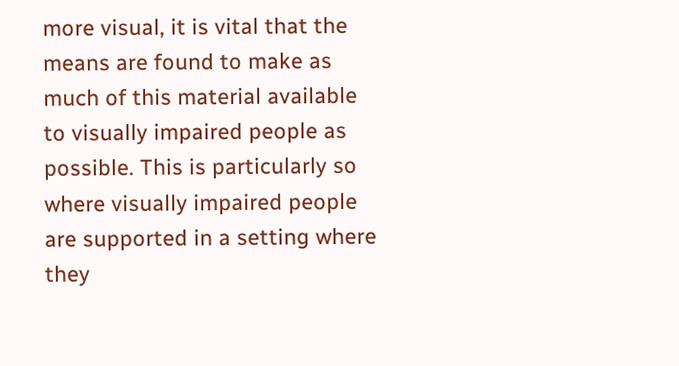more visual, it is vital that the means are found to make as much of this material available to visually impaired people as possible. This is particularly so where visually impaired people are supported in a setting where they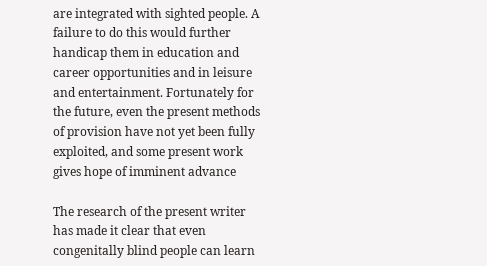are integrated with sighted people. A failure to do this would further handicap them in education and career opportunities and in leisure and entertainment. Fortunately for the future, even the present methods of provision have not yet been fully exploited, and some present work gives hope of imminent advance

The research of the present writer has made it clear that even congenitally blind people can learn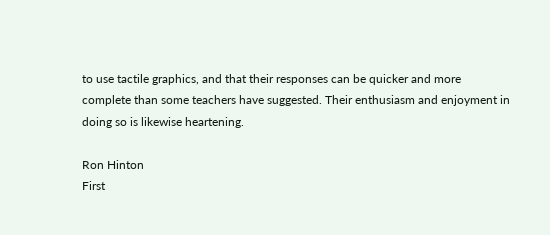to use tactile graphics, and that their responses can be quicker and more complete than some teachers have suggested. Their enthusiasm and enjoyment in doing so is likewise heartening.

Ron Hinton
First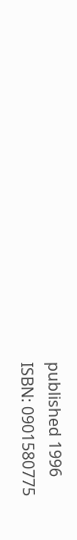published 1996
ISBN: 0901580775